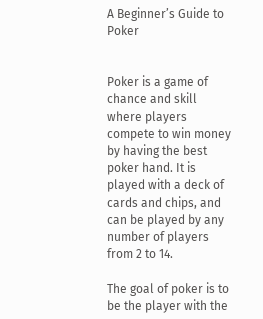A Beginner’s Guide to Poker


Poker is a game of chance and skill where players compete to win money by having the best poker hand. It is played with a deck of cards and chips, and can be played by any number of players from 2 to 14.

The goal of poker is to be the player with the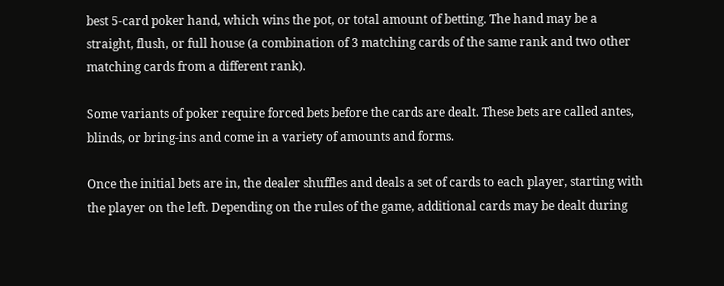best 5-card poker hand, which wins the pot, or total amount of betting. The hand may be a straight, flush, or full house (a combination of 3 matching cards of the same rank and two other matching cards from a different rank).

Some variants of poker require forced bets before the cards are dealt. These bets are called antes, blinds, or bring-ins and come in a variety of amounts and forms.

Once the initial bets are in, the dealer shuffles and deals a set of cards to each player, starting with the player on the left. Depending on the rules of the game, additional cards may be dealt during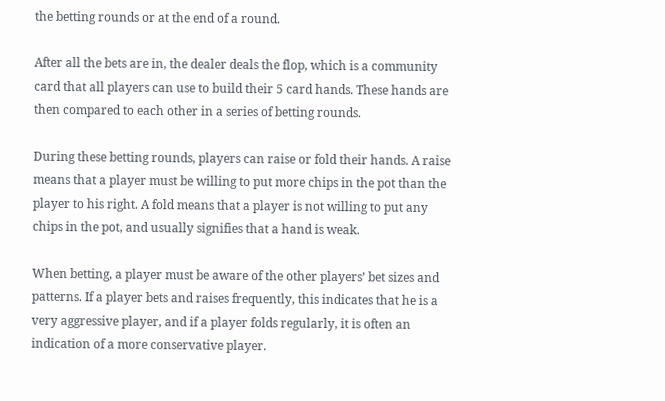the betting rounds or at the end of a round.

After all the bets are in, the dealer deals the flop, which is a community card that all players can use to build their 5 card hands. These hands are then compared to each other in a series of betting rounds.

During these betting rounds, players can raise or fold their hands. A raise means that a player must be willing to put more chips in the pot than the player to his right. A fold means that a player is not willing to put any chips in the pot, and usually signifies that a hand is weak.

When betting, a player must be aware of the other players’ bet sizes and patterns. If a player bets and raises frequently, this indicates that he is a very aggressive player, and if a player folds regularly, it is often an indication of a more conservative player.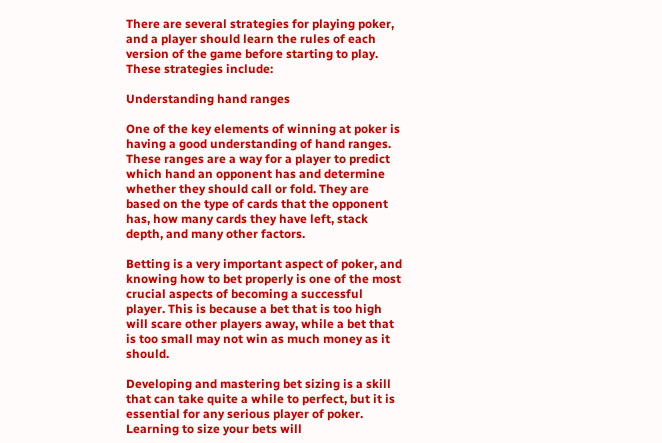There are several strategies for playing poker, and a player should learn the rules of each version of the game before starting to play. These strategies include:

Understanding hand ranges

One of the key elements of winning at poker is having a good understanding of hand ranges. These ranges are a way for a player to predict which hand an opponent has and determine whether they should call or fold. They are based on the type of cards that the opponent has, how many cards they have left, stack depth, and many other factors.

Betting is a very important aspect of poker, and knowing how to bet properly is one of the most crucial aspects of becoming a successful player. This is because a bet that is too high will scare other players away, while a bet that is too small may not win as much money as it should.

Developing and mastering bet sizing is a skill that can take quite a while to perfect, but it is essential for any serious player of poker. Learning to size your bets will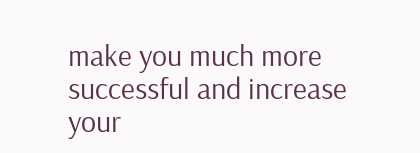make you much more successful and increase your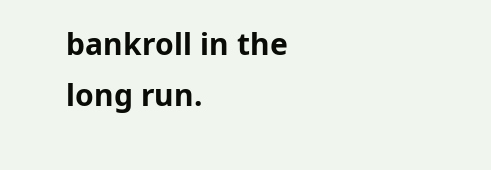bankroll in the long run.